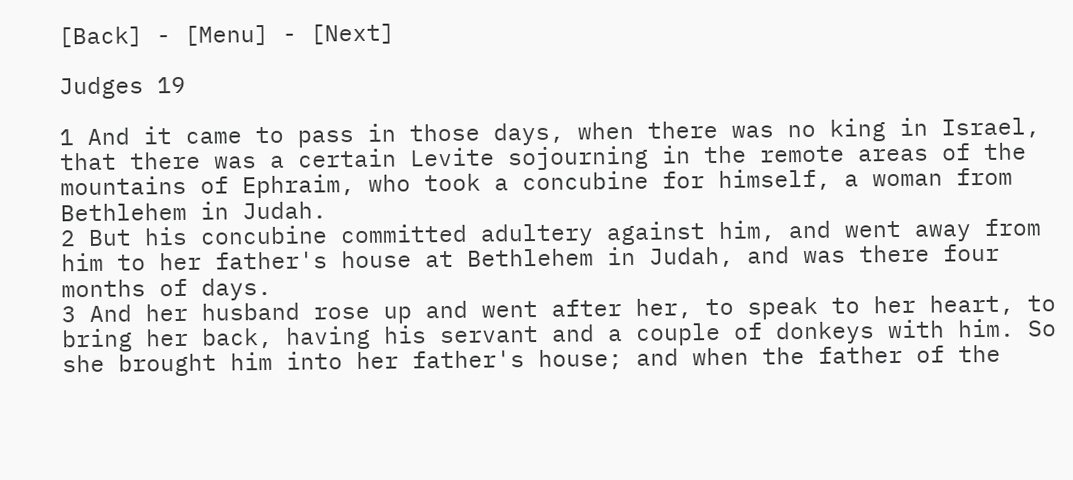[Back] - [Menu] - [Next]

Judges 19

1 And it came to pass in those days, when there was no king in Israel, that there was a certain Levite sojourning in the remote areas of the mountains of Ephraim, who took a concubine for himself, a woman from Bethlehem in Judah.
2 But his concubine committed adultery against him, and went away from him to her father's house at Bethlehem in Judah, and was there four months of days.
3 And her husband rose up and went after her, to speak to her heart, to bring her back, having his servant and a couple of donkeys with him. So she brought him into her father's house; and when the father of the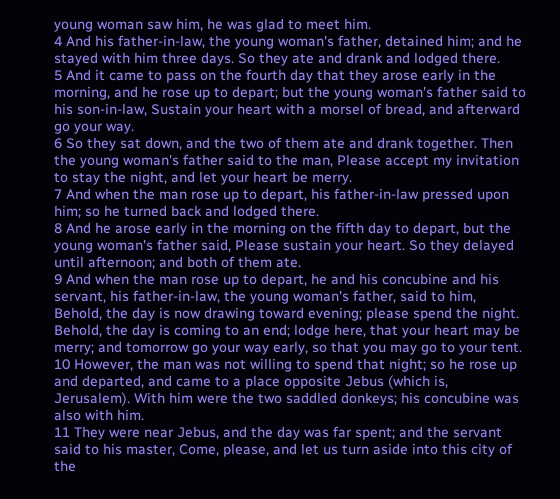young woman saw him, he was glad to meet him.
4 And his father-in-law, the young woman's father, detained him; and he stayed with him three days. So they ate and drank and lodged there.
5 And it came to pass on the fourth day that they arose early in the morning, and he rose up to depart; but the young woman's father said to his son-in-law, Sustain your heart with a morsel of bread, and afterward go your way.
6 So they sat down, and the two of them ate and drank together. Then the young woman's father said to the man, Please accept my invitation to stay the night, and let your heart be merry.
7 And when the man rose up to depart, his father-in-law pressed upon him; so he turned back and lodged there.
8 And he arose early in the morning on the fifth day to depart, but the young woman's father said, Please sustain your heart. So they delayed until afternoon; and both of them ate.
9 And when the man rose up to depart, he and his concubine and his servant, his father-in-law, the young woman's father, said to him, Behold, the day is now drawing toward evening; please spend the night. Behold, the day is coming to an end; lodge here, that your heart may be merry; and tomorrow go your way early, so that you may go to your tent.
10 However, the man was not willing to spend that night; so he rose up and departed, and came to a place opposite Jebus (which is, Jerusalem). With him were the two saddled donkeys; his concubine was also with him.
11 They were near Jebus, and the day was far spent; and the servant said to his master, Come, please, and let us turn aside into this city of the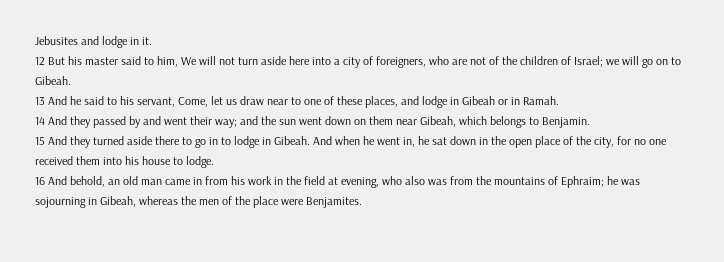Jebusites and lodge in it.
12 But his master said to him, We will not turn aside here into a city of foreigners, who are not of the children of Israel; we will go on to Gibeah.
13 And he said to his servant, Come, let us draw near to one of these places, and lodge in Gibeah or in Ramah.
14 And they passed by and went their way; and the sun went down on them near Gibeah, which belongs to Benjamin.
15 And they turned aside there to go in to lodge in Gibeah. And when he went in, he sat down in the open place of the city, for no one received them into his house to lodge.
16 And behold, an old man came in from his work in the field at evening, who also was from the mountains of Ephraim; he was sojourning in Gibeah, whereas the men of the place were Benjamites.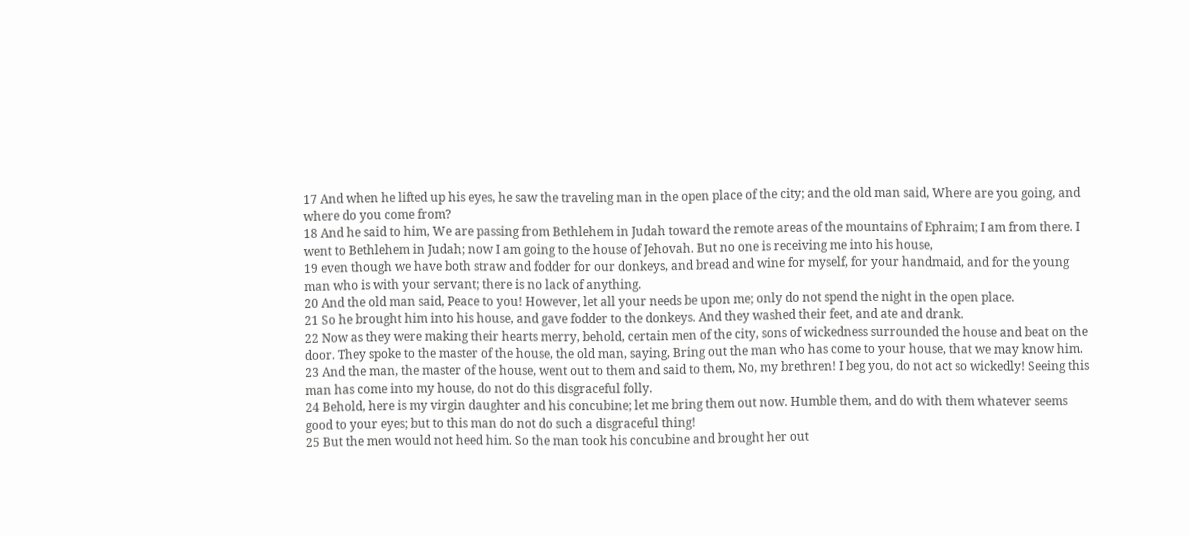17 And when he lifted up his eyes, he saw the traveling man in the open place of the city; and the old man said, Where are you going, and where do you come from?
18 And he said to him, We are passing from Bethlehem in Judah toward the remote areas of the mountains of Ephraim; I am from there. I went to Bethlehem in Judah; now I am going to the house of Jehovah. But no one is receiving me into his house,
19 even though we have both straw and fodder for our donkeys, and bread and wine for myself, for your handmaid, and for the young man who is with your servant; there is no lack of anything.
20 And the old man said, Peace to you! However, let all your needs be upon me; only do not spend the night in the open place.
21 So he brought him into his house, and gave fodder to the donkeys. And they washed their feet, and ate and drank.
22 Now as they were making their hearts merry, behold, certain men of the city, sons of wickedness surrounded the house and beat on the door. They spoke to the master of the house, the old man, saying, Bring out the man who has come to your house, that we may know him.
23 And the man, the master of the house, went out to them and said to them, No, my brethren! I beg you, do not act so wickedly! Seeing this man has come into my house, do not do this disgraceful folly.
24 Behold, here is my virgin daughter and his concubine; let me bring them out now. Humble them, and do with them whatever seems good to your eyes; but to this man do not do such a disgraceful thing!
25 But the men would not heed him. So the man took his concubine and brought her out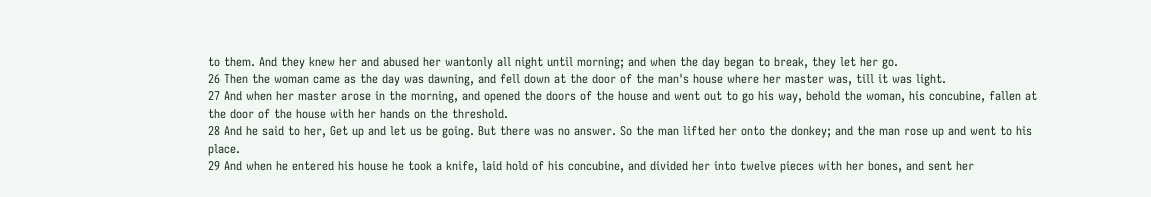to them. And they knew her and abused her wantonly all night until morning; and when the day began to break, they let her go.
26 Then the woman came as the day was dawning, and fell down at the door of the man's house where her master was, till it was light.
27 And when her master arose in the morning, and opened the doors of the house and went out to go his way, behold the woman, his concubine, fallen at the door of the house with her hands on the threshold.
28 And he said to her, Get up and let us be going. But there was no answer. So the man lifted her onto the donkey; and the man rose up and went to his place.
29 And when he entered his house he took a knife, laid hold of his concubine, and divided her into twelve pieces with her bones, and sent her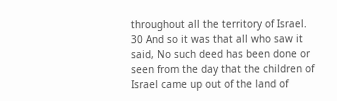throughout all the territory of Israel.
30 And so it was that all who saw it said, No such deed has been done or seen from the day that the children of Israel came up out of the land of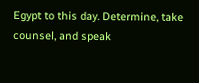Egypt to this day. Determine, take counsel, and speak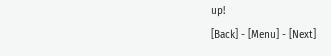up!
[Back] - [Menu] - [Next]